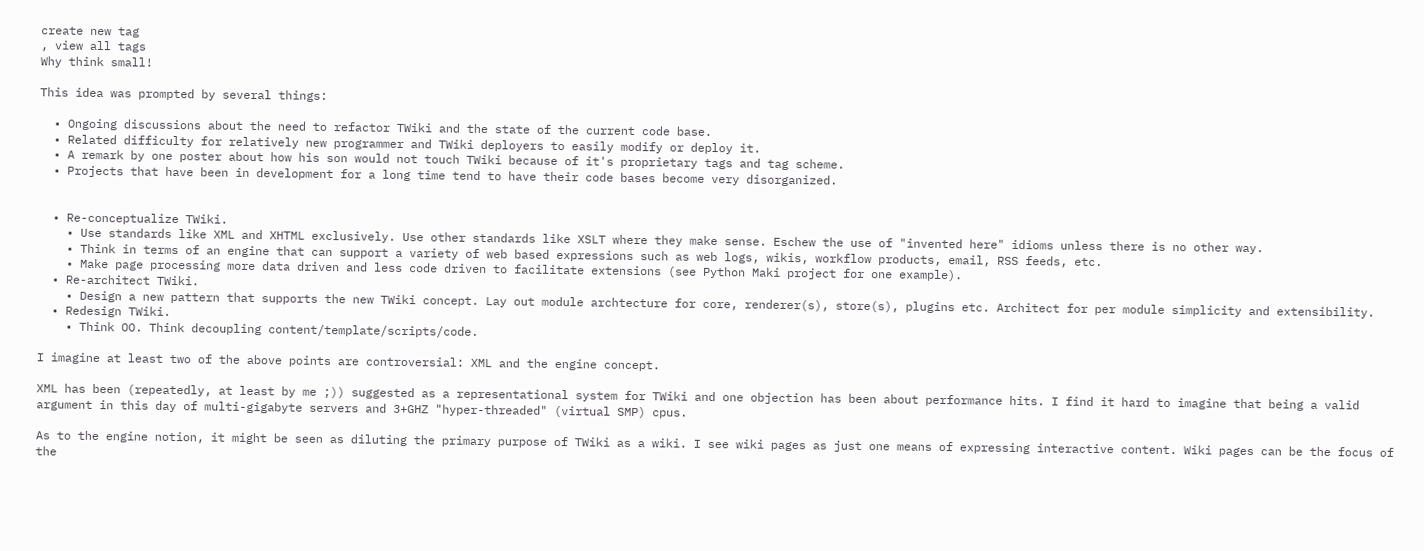create new tag
, view all tags
Why think small!

This idea was prompted by several things:

  • Ongoing discussions about the need to refactor TWiki and the state of the current code base.
  • Related difficulty for relatively new programmer and TWiki deployers to easily modify or deploy it.
  • A remark by one poster about how his son would not touch TWiki because of it's proprietary tags and tag scheme.
  • Projects that have been in development for a long time tend to have their code bases become very disorganized.


  • Re-conceptualize TWiki.
    • Use standards like XML and XHTML exclusively. Use other standards like XSLT where they make sense. Eschew the use of "invented here" idioms unless there is no other way.
    • Think in terms of an engine that can support a variety of web based expressions such as web logs, wikis, workflow products, email, RSS feeds, etc.
    • Make page processing more data driven and less code driven to facilitate extensions (see Python Maki project for one example).
  • Re-architect TWiki.
    • Design a new pattern that supports the new TWiki concept. Lay out module archtecture for core, renderer(s), store(s), plugins etc. Architect for per module simplicity and extensibility.
  • Redesign TWiki.
    • Think OO. Think decoupling content/template/scripts/code.

I imagine at least two of the above points are controversial: XML and the engine concept.

XML has been (repeatedly, at least by me ;)) suggested as a representational system for TWiki and one objection has been about performance hits. I find it hard to imagine that being a valid argument in this day of multi-gigabyte servers and 3+GHZ "hyper-threaded" (virtual SMP) cpus.

As to the engine notion, it might be seen as diluting the primary purpose of TWiki as a wiki. I see wiki pages as just one means of expressing interactive content. Wiki pages can be the focus of the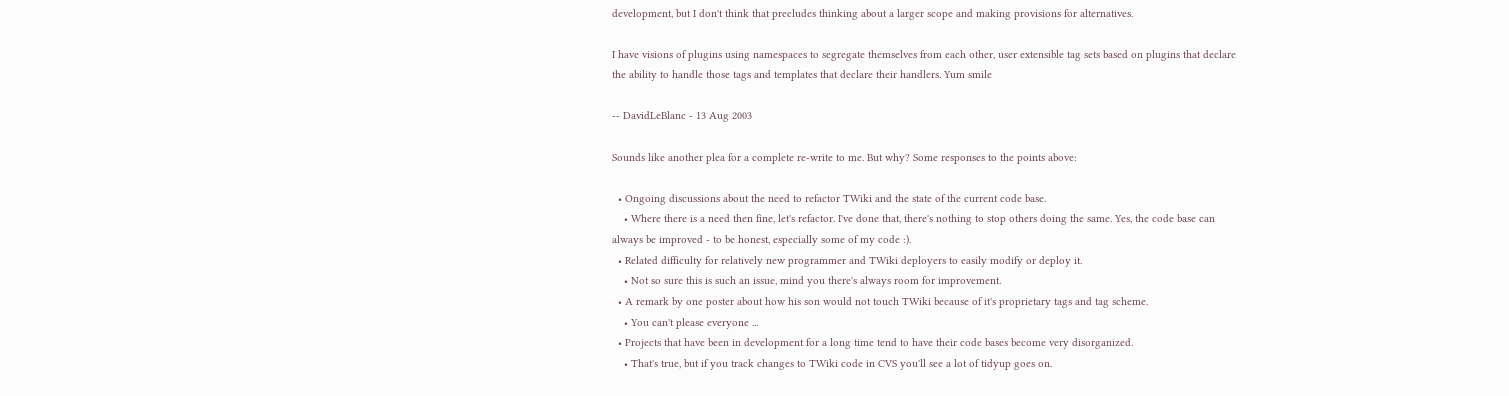development, but I don't think that precludes thinking about a larger scope and making provisions for alternatives.

I have visions of plugins using namespaces to segregate themselves from each other, user extensible tag sets based on plugins that declare the ability to handle those tags and templates that declare their handlers. Yum smile

-- DavidLeBlanc - 13 Aug 2003

Sounds like another plea for a complete re-write to me. But why? Some responses to the points above:

  • Ongoing discussions about the need to refactor TWiki and the state of the current code base.
    • Where there is a need then fine, let's refactor. I've done that, there's nothing to stop others doing the same. Yes, the code base can always be improved - to be honest, especially some of my code :).
  • Related difficulty for relatively new programmer and TWiki deployers to easily modify or deploy it.
    • Not so sure this is such an issue, mind you there's always room for improvement.
  • A remark by one poster about how his son would not touch TWiki because of it's proprietary tags and tag scheme.
    • You can't please everyone ...
  • Projects that have been in development for a long time tend to have their code bases become very disorganized.
    • That's true, but if you track changes to TWiki code in CVS you'll see a lot of tidyup goes on.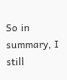So in summary, I still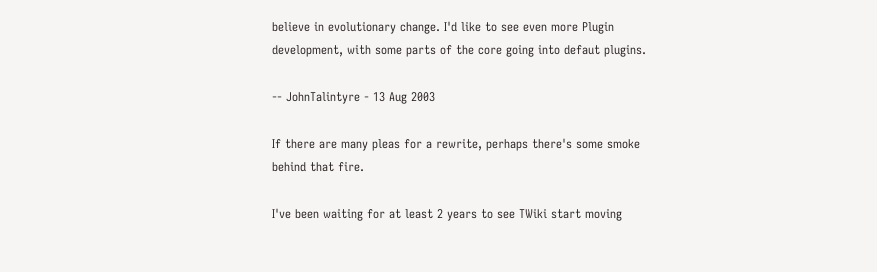believe in evolutionary change. I'd like to see even more Plugin development, with some parts of the core going into defaut plugins.

-- JohnTalintyre - 13 Aug 2003

If there are many pleas for a rewrite, perhaps there's some smoke behind that fire.

I've been waiting for at least 2 years to see TWiki start moving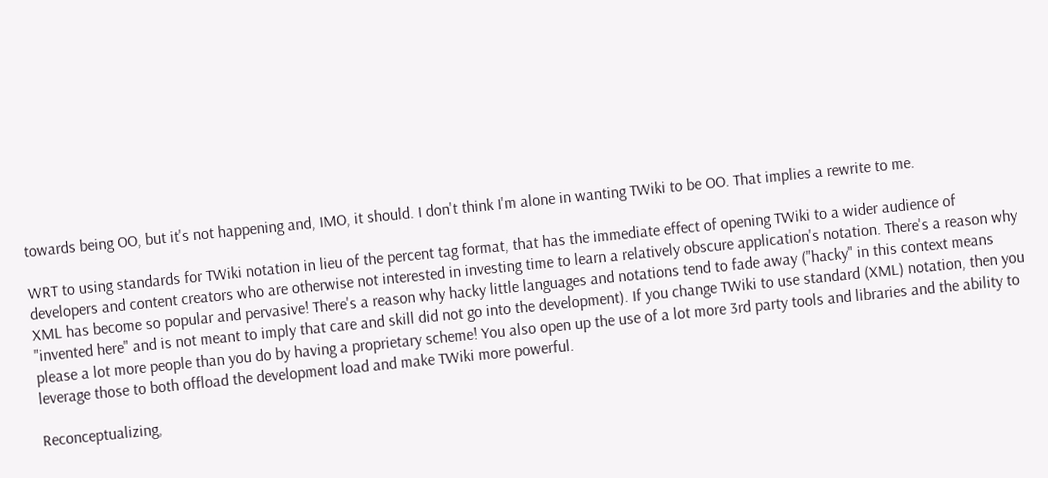towards being OO, but it's not happening and, IMO, it should. I don't think I'm alone in wanting TWiki to be OO. That implies a rewrite to me.

WRT to using standards for TWiki notation in lieu of the percent tag format, that has the immediate effect of opening TWiki to a wider audience of developers and content creators who are otherwise not interested in investing time to learn a relatively obscure application's notation. There's a reason why XML has become so popular and pervasive! There's a reason why hacky little languages and notations tend to fade away ("hacky" in this context means "invented here" and is not meant to imply that care and skill did not go into the development). If you change TWiki to use standard (XML) notation, then you please a lot more people than you do by having a proprietary scheme! You also open up the use of a lot more 3rd party tools and libraries and the ability to leverage those to both offload the development load and make TWiki more powerful.

Reconceptualizing,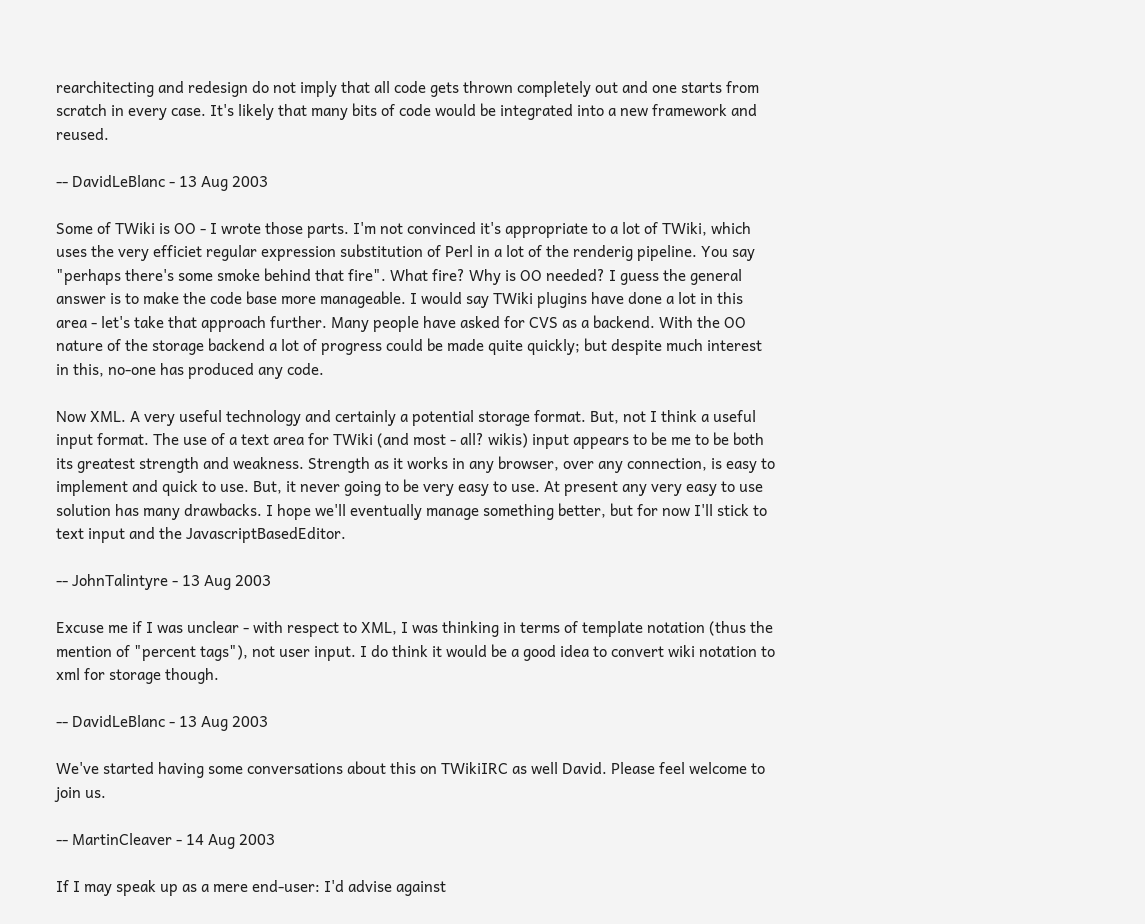rearchitecting and redesign do not imply that all code gets thrown completely out and one starts from scratch in every case. It's likely that many bits of code would be integrated into a new framework and reused.

-- DavidLeBlanc - 13 Aug 2003

Some of TWiki is OO - I wrote those parts. I'm not convinced it's appropriate to a lot of TWiki, which uses the very efficiet regular expression substitution of Perl in a lot of the renderig pipeline. You say "perhaps there's some smoke behind that fire". What fire? Why is OO needed? I guess the general answer is to make the code base more manageable. I would say TWiki plugins have done a lot in this area - let's take that approach further. Many people have asked for CVS as a backend. With the OO nature of the storage backend a lot of progress could be made quite quickly; but despite much interest in this, no-one has produced any code.

Now XML. A very useful technology and certainly a potential storage format. But, not I think a useful input format. The use of a text area for TWiki (and most - all? wikis) input appears to be me to be both its greatest strength and weakness. Strength as it works in any browser, over any connection, is easy to implement and quick to use. But, it never going to be very easy to use. At present any very easy to use solution has many drawbacks. I hope we'll eventually manage something better, but for now I'll stick to text input and the JavascriptBasedEditor.

-- JohnTalintyre - 13 Aug 2003

Excuse me if I was unclear - with respect to XML, I was thinking in terms of template notation (thus the mention of "percent tags"), not user input. I do think it would be a good idea to convert wiki notation to xml for storage though.

-- DavidLeBlanc - 13 Aug 2003

We've started having some conversations about this on TWikiIRC as well David. Please feel welcome to join us.

-- MartinCleaver - 14 Aug 2003

If I may speak up as a mere end-user: I'd advise against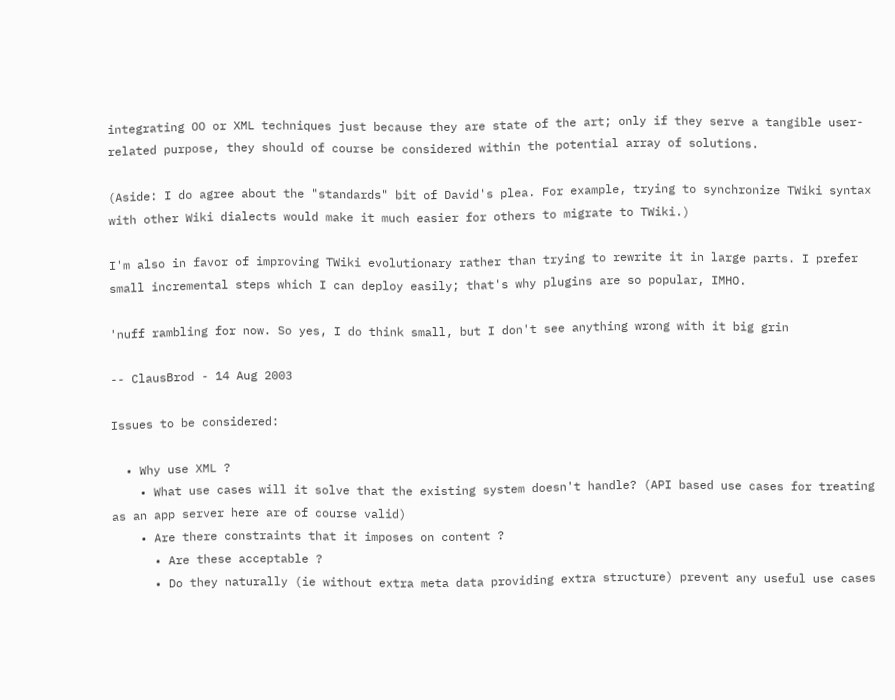integrating OO or XML techniques just because they are state of the art; only if they serve a tangible user-related purpose, they should of course be considered within the potential array of solutions.

(Aside: I do agree about the "standards" bit of David's plea. For example, trying to synchronize TWiki syntax with other Wiki dialects would make it much easier for others to migrate to TWiki.)

I'm also in favor of improving TWiki evolutionary rather than trying to rewrite it in large parts. I prefer small incremental steps which I can deploy easily; that's why plugins are so popular, IMHO.

'nuff rambling for now. So yes, I do think small, but I don't see anything wrong with it big grin

-- ClausBrod - 14 Aug 2003

Issues to be considered:

  • Why use XML ?
    • What use cases will it solve that the existing system doesn't handle? (API based use cases for treating as an app server here are of course valid)
    • Are there constraints that it imposes on content ?
      • Are these acceptable ?
      • Do they naturally (ie without extra meta data providing extra structure) prevent any useful use cases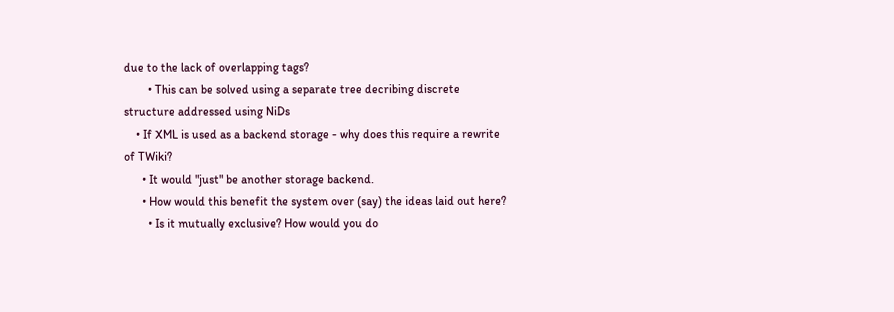due to the lack of overlapping tags?
        • This can be solved using a separate tree decribing discrete structure addressed using NiDs
    • If XML is used as a backend storage - why does this require a rewrite of TWiki?
      • It would "just" be another storage backend.
      • How would this benefit the system over (say) the ideas laid out here?
        • Is it mutually exclusive? How would you do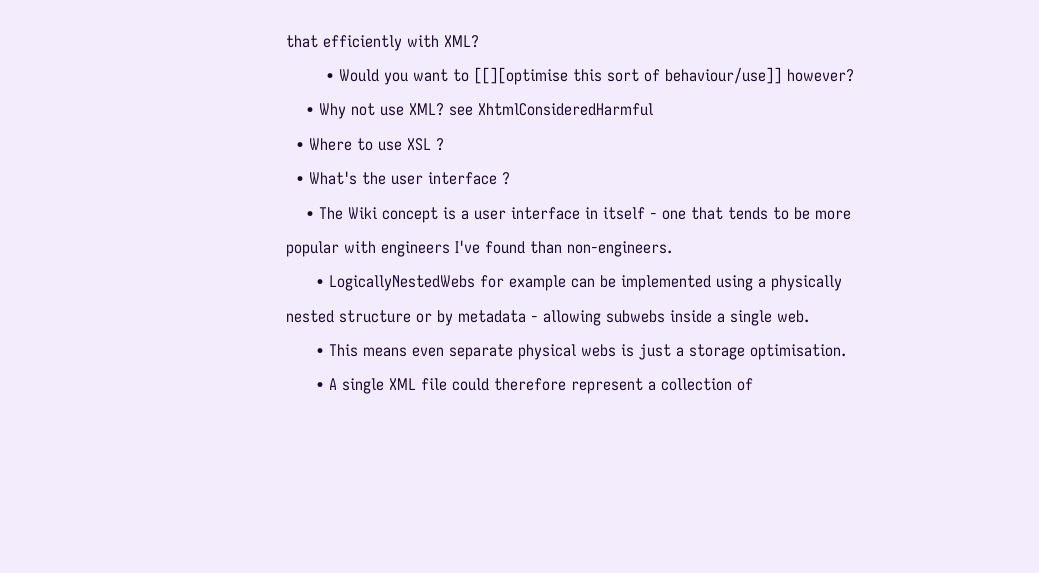that efficiently with XML?
        • Would you want to [[][optimise this sort of behaviour/use]] however?
    • Why not use XML? see XhtmlConsideredHarmful
  • Where to use XSL ?
  • What's the user interface ?
    • The Wiki concept is a user interface in itself - one that tends to be more popular with engineers I've found than non-engineers.
      • LogicallyNestedWebs for example can be implemented using a physically nested structure or by metadata - allowing subwebs inside a single web.
      • This means even separate physical webs is just a storage optimisation.
      • A single XML file could therefore represent a collection of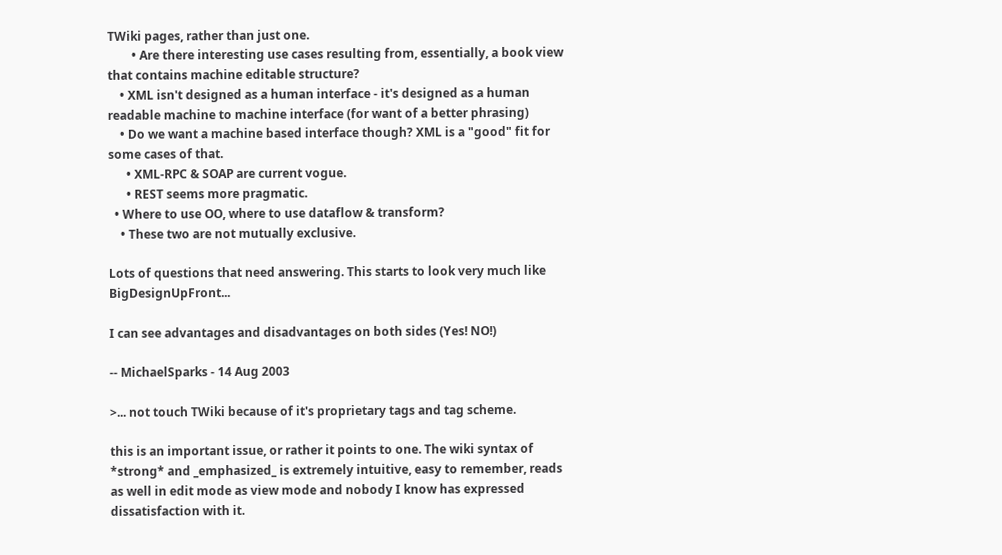TWiki pages, rather than just one.
        • Are there interesting use cases resulting from, essentially, a book view that contains machine editable structure?
    • XML isn't designed as a human interface - it's designed as a human readable machine to machine interface (for want of a better phrasing)
    • Do we want a machine based interface though? XML is a "good" fit for some cases of that.
      • XML-RPC & SOAP are current vogue.
      • REST seems more pragmatic.
  • Where to use OO, where to use dataflow & transform?
    • These two are not mutually exclusive.

Lots of questions that need answering. This starts to look very much like BigDesignUpFront...

I can see advantages and disadvantages on both sides (Yes! NO!)

-- MichaelSparks - 14 Aug 2003

>... not touch TWiki because of it's proprietary tags and tag scheme.

this is an important issue, or rather it points to one. The wiki syntax of *strong* and _emphasized_ is extremely intuitive, easy to remember, reads as well in edit mode as view mode and nobody I know has expressed dissatisfaction with it.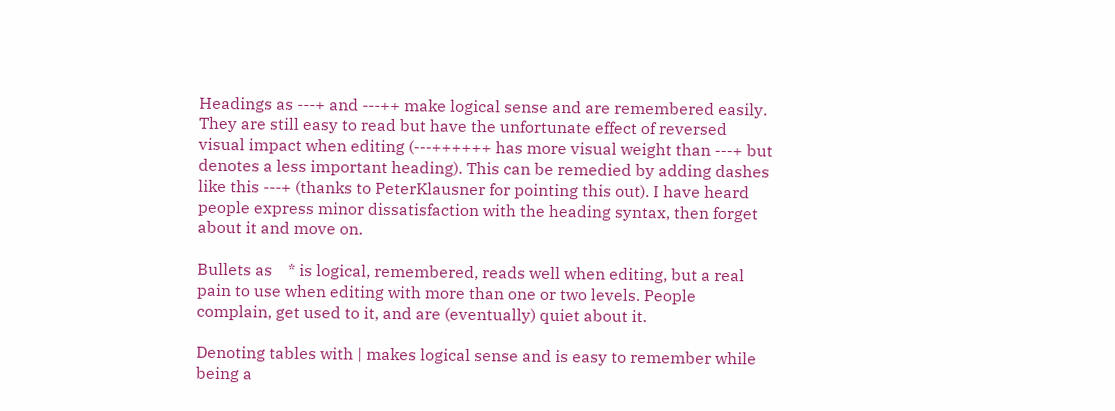Headings as ---+ and ---++ make logical sense and are remembered easily. They are still easy to read but have the unfortunate effect of reversed visual impact when editing (---++++++ has more visual weight than ---+ but denotes a less important heading). This can be remedied by adding dashes like this ---+ (thanks to PeterKlausner for pointing this out). I have heard people express minor dissatisfaction with the heading syntax, then forget about it and move on.

Bullets as    * is logical, remembered, reads well when editing, but a real pain to use when editing with more than one or two levels. People complain, get used to it, and are (eventually) quiet about it.

Denoting tables with | makes logical sense and is easy to remember while being a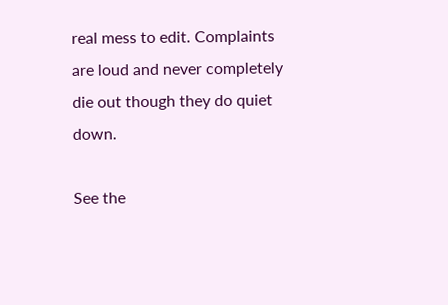real mess to edit. Complaints are loud and never completely die out though they do quiet down.

See the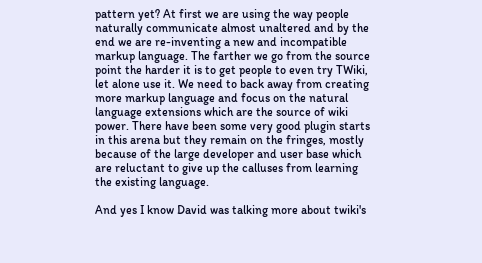pattern yet? At first we are using the way people naturally communicate almost unaltered and by the end we are re-inventing a new and incompatible markup language. The farther we go from the source point the harder it is to get people to even try TWiki, let alone use it. We need to back away from creating more markup language and focus on the natural language extensions which are the source of wiki power. There have been some very good plugin starts in this arena but they remain on the fringes, mostly because of the large developer and user base which are reluctant to give up the calluses from learning the existing language.

And yes I know David was talking more about twiki's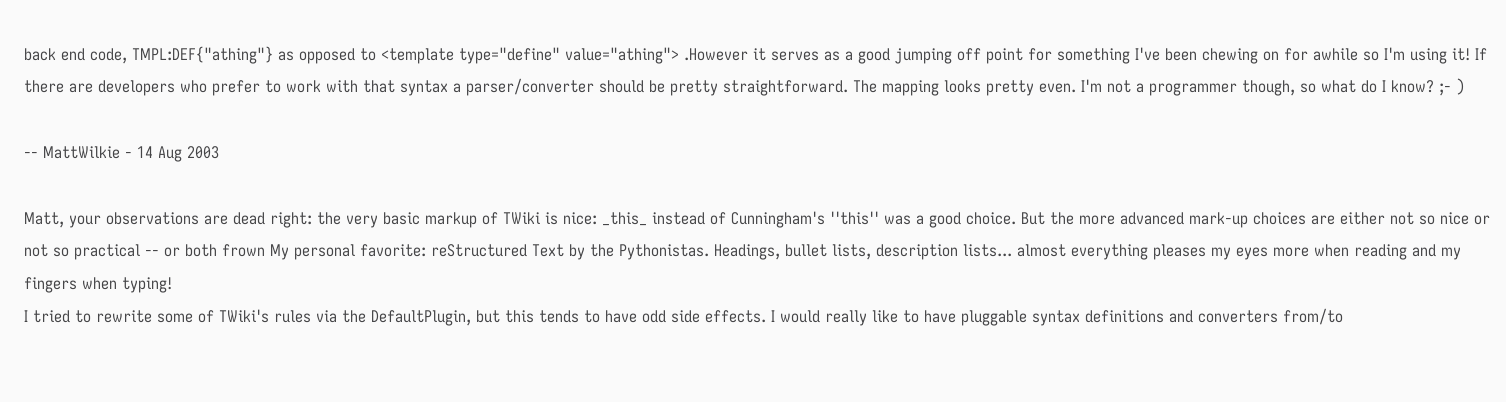back end code, TMPL:DEF{"athing"} as opposed to <template type="define" value="athing"> .However it serves as a good jumping off point for something I've been chewing on for awhile so I'm using it! If there are developers who prefer to work with that syntax a parser/converter should be pretty straightforward. The mapping looks pretty even. I'm not a programmer though, so what do I know? ;- )

-- MattWilkie - 14 Aug 2003

Matt, your observations are dead right: the very basic markup of TWiki is nice: _this_ instead of Cunningham's ''this'' was a good choice. But the more advanced mark-up choices are either not so nice or not so practical -- or both frown My personal favorite: reStructured Text by the Pythonistas. Headings, bullet lists, description lists... almost everything pleases my eyes more when reading and my fingers when typing!
I tried to rewrite some of TWiki's rules via the DefaultPlugin, but this tends to have odd side effects. I would really like to have pluggable syntax definitions and converters from/to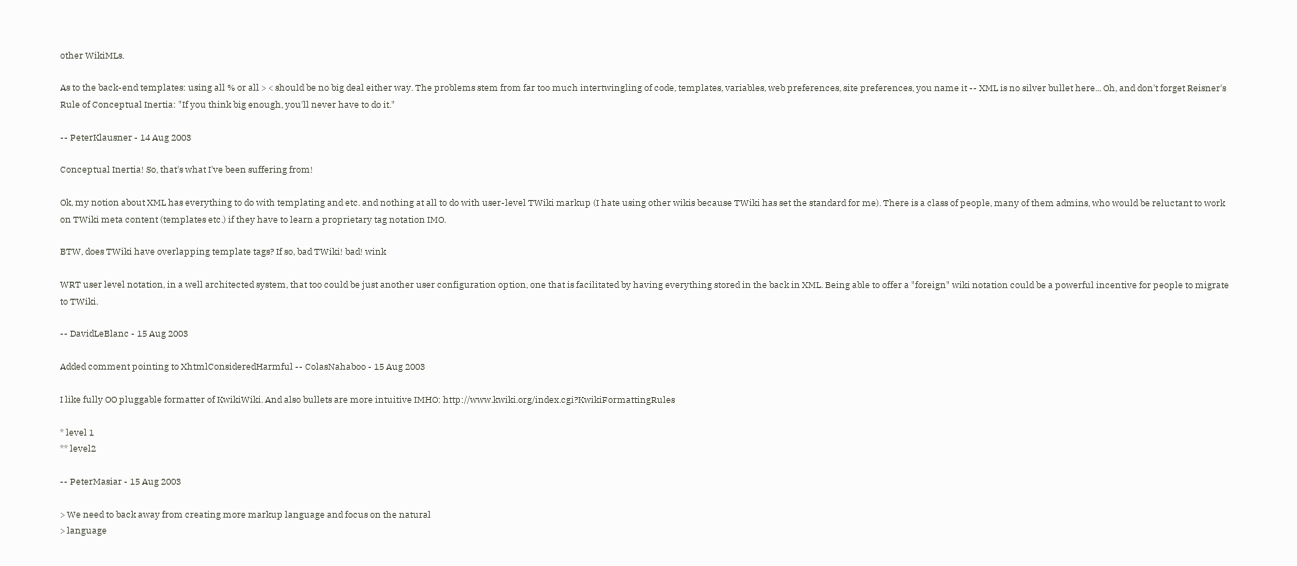other WikiMLs.

As to the back-end templates: using all % or all > < should be no big deal either way. The problems stem from far too much intertwingling of code, templates, variables, web preferences, site preferences, you name it -- XML is no silver bullet here... Oh, and don't forget Reisner's Rule of Conceptual Inertia: "If you think big enough, you'll never have to do it."

-- PeterKlausner - 14 Aug 2003

Conceptual Inertia! So, that's what I've been suffering from!

Ok, my notion about XML has everything to do with templating and etc. and nothing at all to do with user-level TWiki markup (I hate using other wikis because TWiki has set the standard for me). There is a class of people, many of them admins, who would be reluctant to work on TWiki meta content (templates etc.) if they have to learn a proprietary tag notation IMO.

BTW, does TWiki have overlapping template tags? If so, bad TWiki! bad! wink

WRT user level notation, in a well architected system, that too could be just another user configuration option, one that is facilitated by having everything stored in the back in XML. Being able to offer a "foreign" wiki notation could be a powerful incentive for people to migrate to TWiki.

-- DavidLeBlanc - 15 Aug 2003

Added comment pointing to XhtmlConsideredHarmful -- ColasNahaboo - 15 Aug 2003

I like fully OO pluggable formatter of KwikiWiki. And also bullets are more intuitive IMHO: http://www.kwiki.org/index.cgi?KwikiFormattingRules

* level 1
** level2

-- PeterMasiar - 15 Aug 2003

> We need to back away from creating more markup language and focus on the natural
> language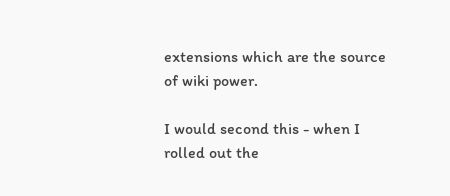extensions which are the source of wiki power.

I would second this - when I rolled out the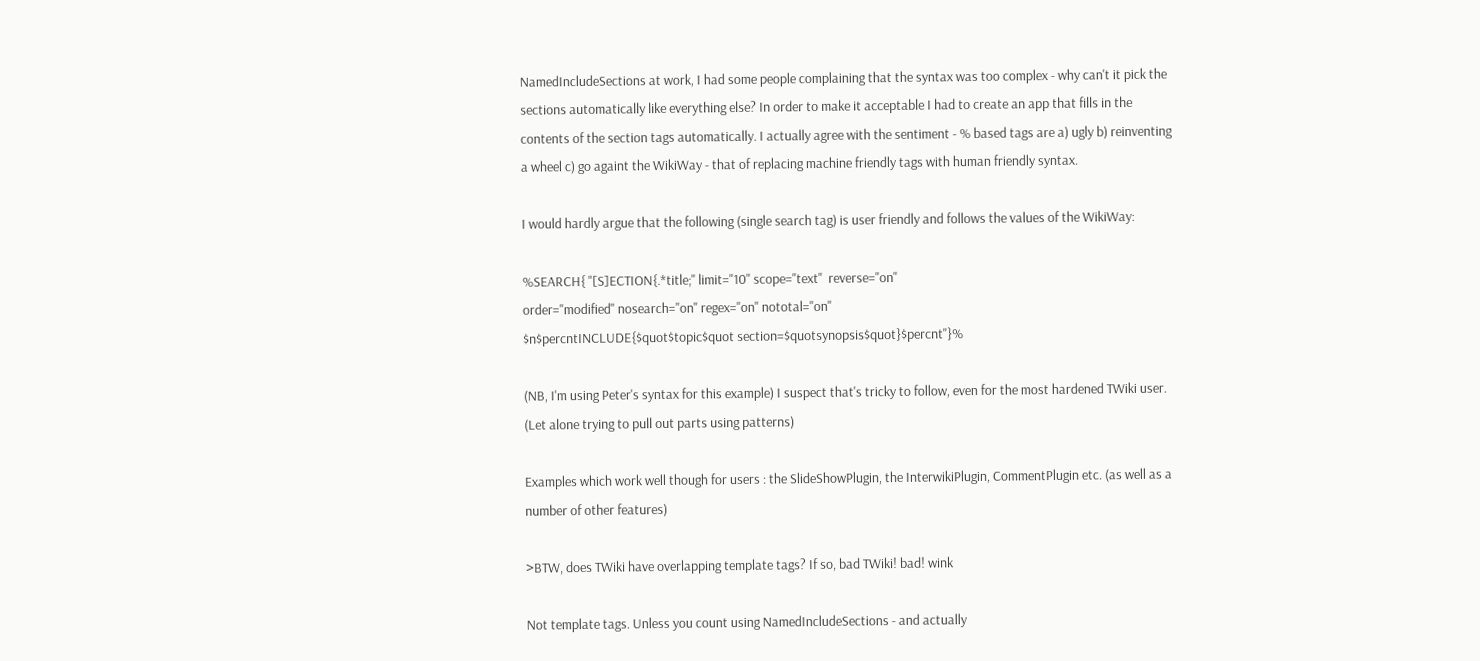NamedIncludeSections at work, I had some people complaining that the syntax was too complex - why can't it pick the sections automatically like everything else? In order to make it acceptable I had to create an app that fills in the contents of the section tags automatically. I actually agree with the sentiment - % based tags are a) ugly b) reinventing a wheel c) go againt the WikiWay - that of replacing machine friendly tags with human friendly syntax.

I would hardly argue that the following (single search tag) is user friendly and follows the values of the WikiWay:

%SEARCH{ "[S]ECTION{.*title;" limit="10" scope="text"  reverse="on"
order="modified" nosearch="on" regex="on" nototal="on"
$n$percntINCLUDE{$quot$topic$quot section=$quotsynopsis$quot}$percnt"}%

(NB, I'm using Peter's syntax for this example) I suspect that's tricky to follow, even for the most hardened TWiki user. (Let alone trying to pull out parts using patterns)

Examples which work well though for users : the SlideShowPlugin, the InterwikiPlugin, CommentPlugin etc. (as well as a number of other features)

>BTW, does TWiki have overlapping template tags? If so, bad TWiki! bad! wink

Not template tags. Unless you count using NamedIncludeSections - and actually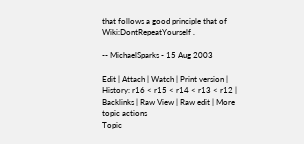that follows a good principle that of Wiki:DontRepeatYourself .

-- MichaelSparks - 15 Aug 2003

Edit | Attach | Watch | Print version | History: r16 < r15 < r14 < r13 < r12 | Backlinks | Raw View | Raw edit | More topic actions
Topic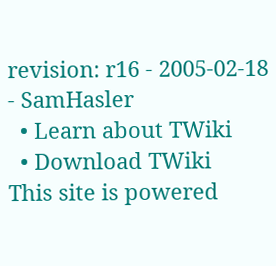revision: r16 - 2005-02-18 - SamHasler
  • Learn about TWiki
  • Download TWiki
This site is powered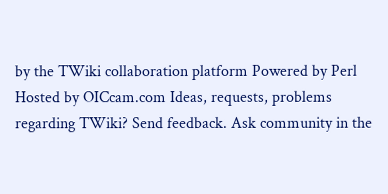by the TWiki collaboration platform Powered by Perl Hosted by OICcam.com Ideas, requests, problems regarding TWiki? Send feedback. Ask community in the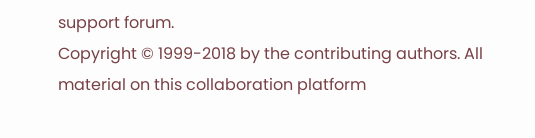support forum.
Copyright © 1999-2018 by the contributing authors. All material on this collaboration platform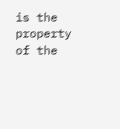is the property of the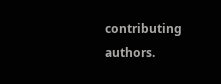contributing authors.